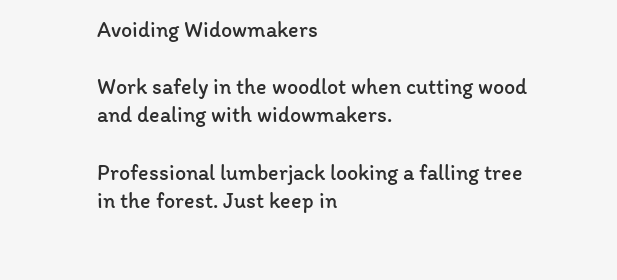Avoiding Widowmakers

Work safely in the woodlot when cutting wood and dealing with widowmakers.

Professional lumberjack looking a falling tree in the forest. Just keep in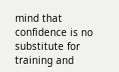mind that confidence is no substitute for training and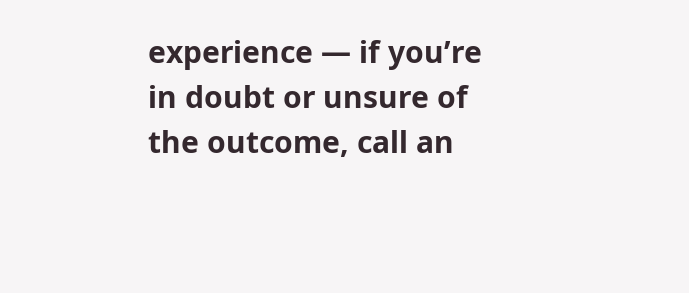experience — if you’re in doubt or unsure of the outcome, call an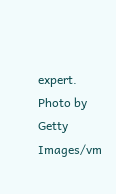expert.
Photo by Getty Images/vm